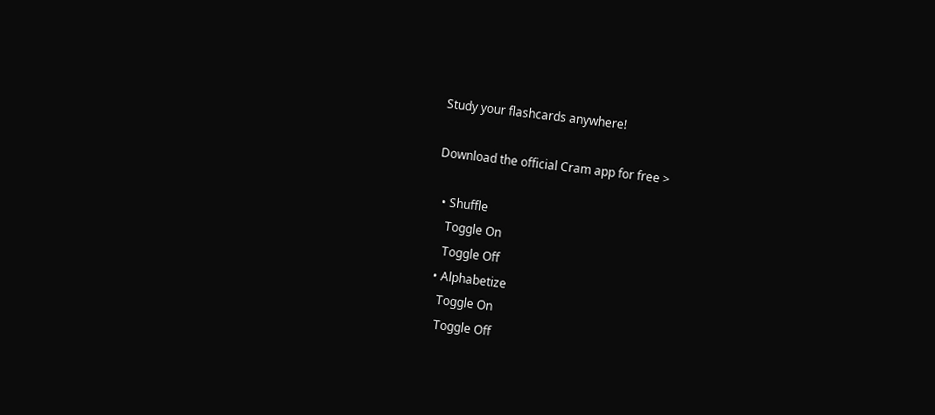Study your flashcards anywhere!

Download the official Cram app for free >

  • Shuffle
    Toggle On
    Toggle Off
  • Alphabetize
    Toggle On
    Toggle Off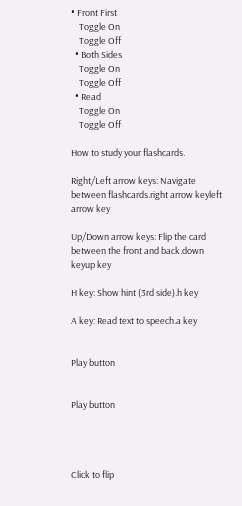• Front First
    Toggle On
    Toggle Off
  • Both Sides
    Toggle On
    Toggle Off
  • Read
    Toggle On
    Toggle Off

How to study your flashcards.

Right/Left arrow keys: Navigate between flashcards.right arrow keyleft arrow key

Up/Down arrow keys: Flip the card between the front and back.down keyup key

H key: Show hint (3rd side).h key

A key: Read text to speech.a key


Play button


Play button




Click to flip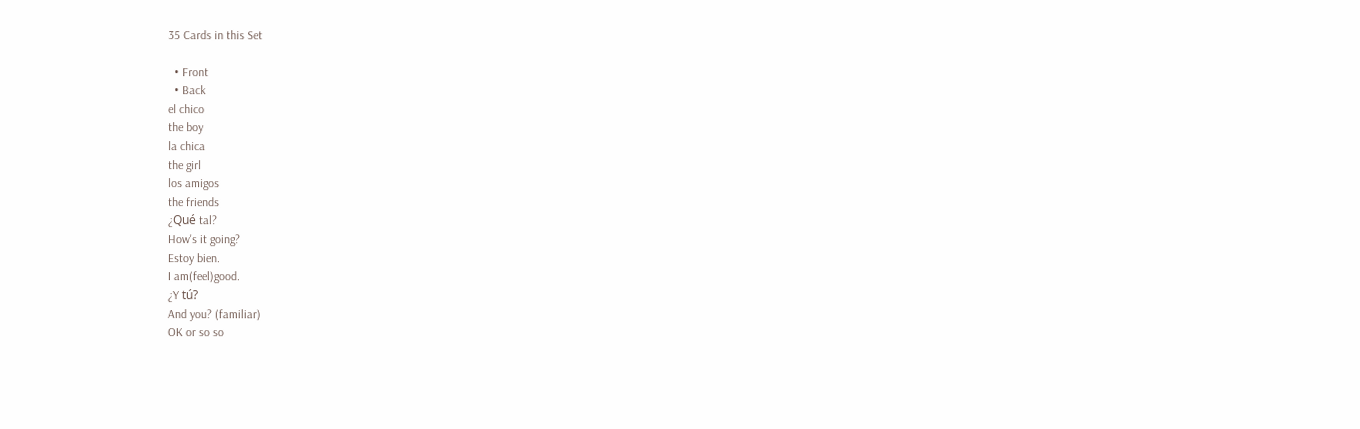35 Cards in this Set

  • Front
  • Back
el chico
the boy
la chica
the girl
los amigos
the friends
¿Qué tal?
How's it going?
Estoy bien.
I am(feel)good.
¿Y tú?
And you? (familiar)
OK or so so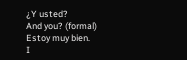¿Y usted?
And you? (formal)
Estoy muy bien.
I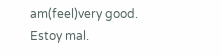am(feel)very good.
Estoy mal.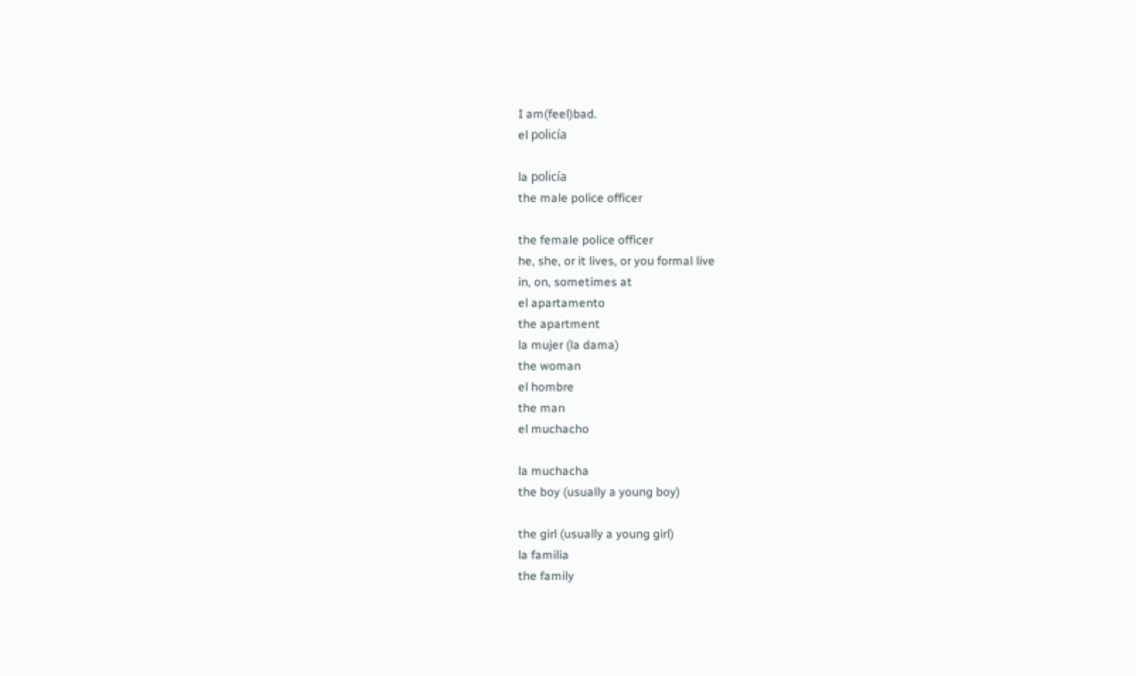I am(feel)bad.
el policía

la policía
the male police officer

the female police officer
he, she, or it lives, or you formal live
in, on, sometimes at
el apartamento
the apartment
la mujer (la dama)
the woman
el hombre
the man
el muchacho

la muchacha
the boy (usually a young boy)

the girl (usually a young girl)
la familia
the family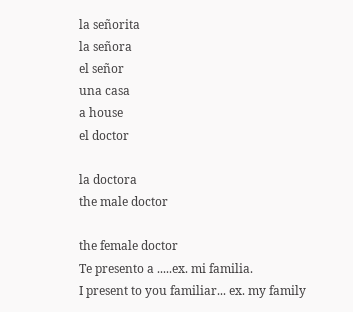la señorita
la señora
el señor
una casa
a house
el doctor

la doctora
the male doctor

the female doctor
Te presento a .....ex. mi familia.
I present to you familiar... ex. my family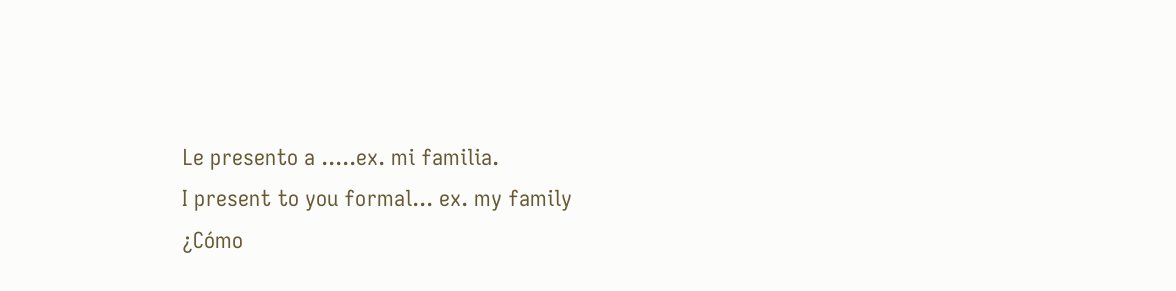Le presento a .....ex. mi familia.
I present to you formal... ex. my family
¿Cómo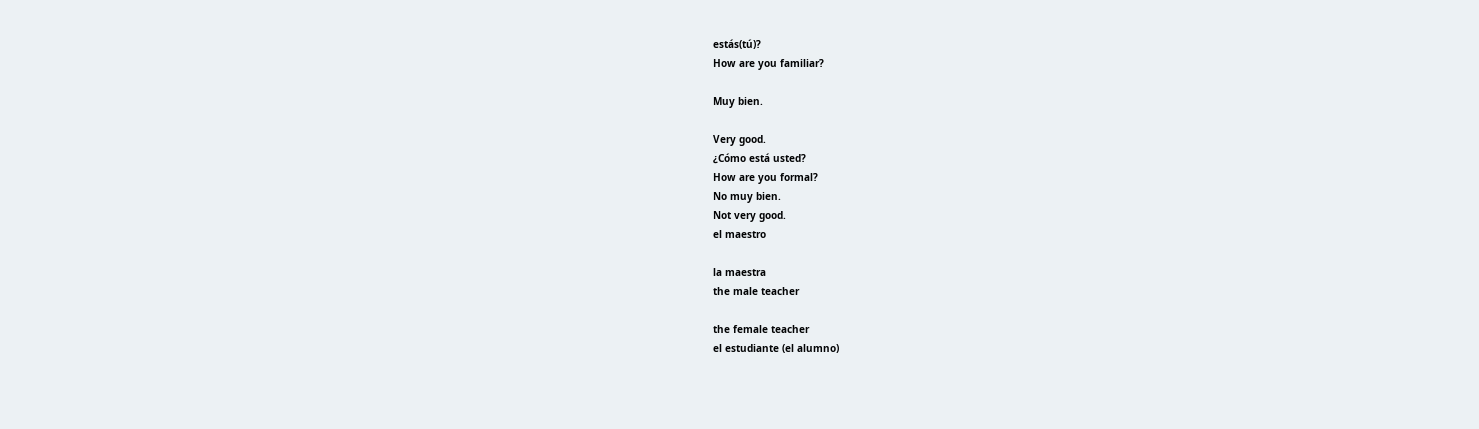estás(tú)?
How are you familiar?

Muy bien.

Very good.
¿Cómo está usted?
How are you formal?
No muy bien.
Not very good.
el maestro

la maestra
the male teacher

the female teacher
el estudiante (el alumno)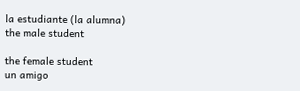la estudiante (la alumna)
the male student

the female student
un amigo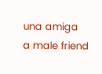una amiga
a male friend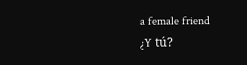a female friend
¿Y tú?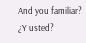And you familiar?
¿Y usted?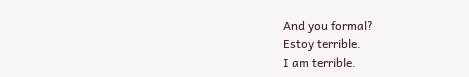And you formal?
Estoy terrible.
I am terrible.